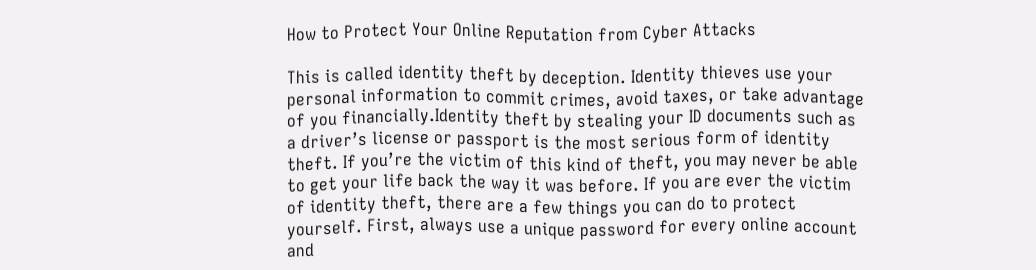How to Protect Your Online Reputation from Cyber Attacks

This is called identity theft by deception. Identity thieves use your personal information to commit crimes, avoid taxes, or take advantage of you financially.Identity theft by stealing your ID documents such as a driver’s license or passport is the most serious form of identity theft. If you’re the victim of this kind of theft, you may never be able to get your life back the way it was before. If you are ever the victim of identity theft, there are a few things you can do to protect yourself. First, always use a unique password for every online account and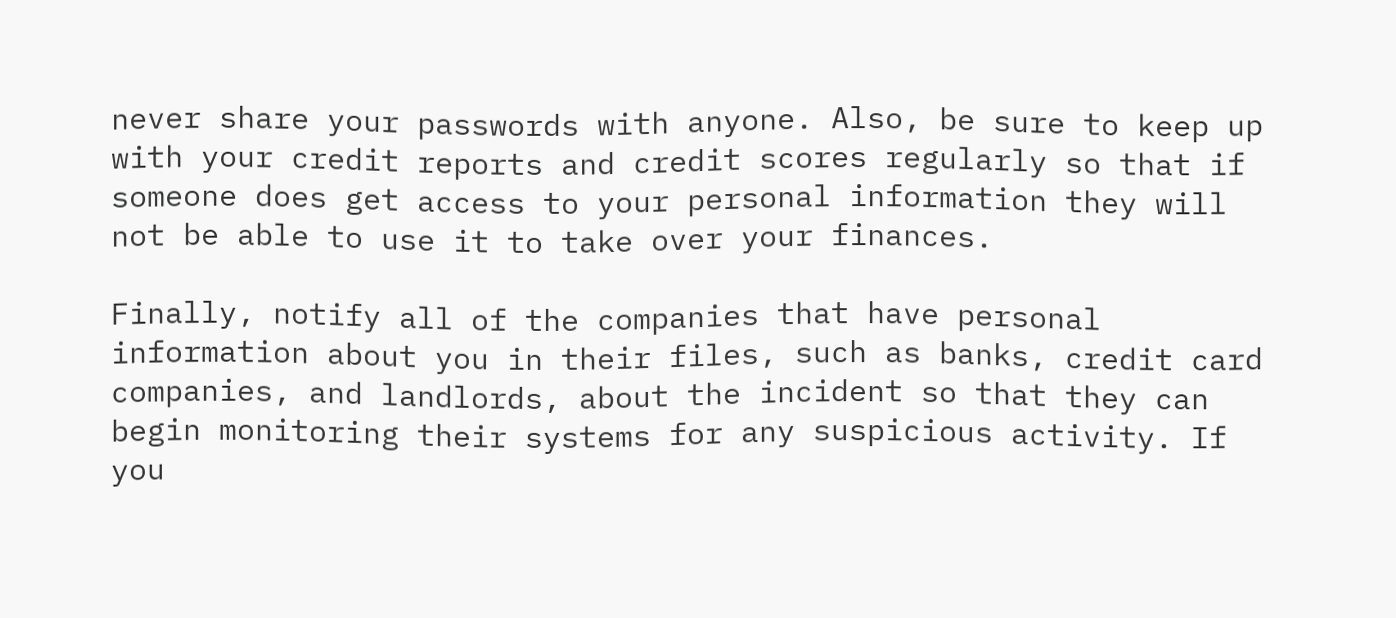never share your passwords with anyone. Also, be sure to keep up with your credit reports and credit scores regularly so that if someone does get access to your personal information they will not be able to use it to take over your finances.

Finally, notify all of the companies that have personal information about you in their files, such as banks, credit card companies, and landlords, about the incident so that they can begin monitoring their systems for any suspicious activity. If you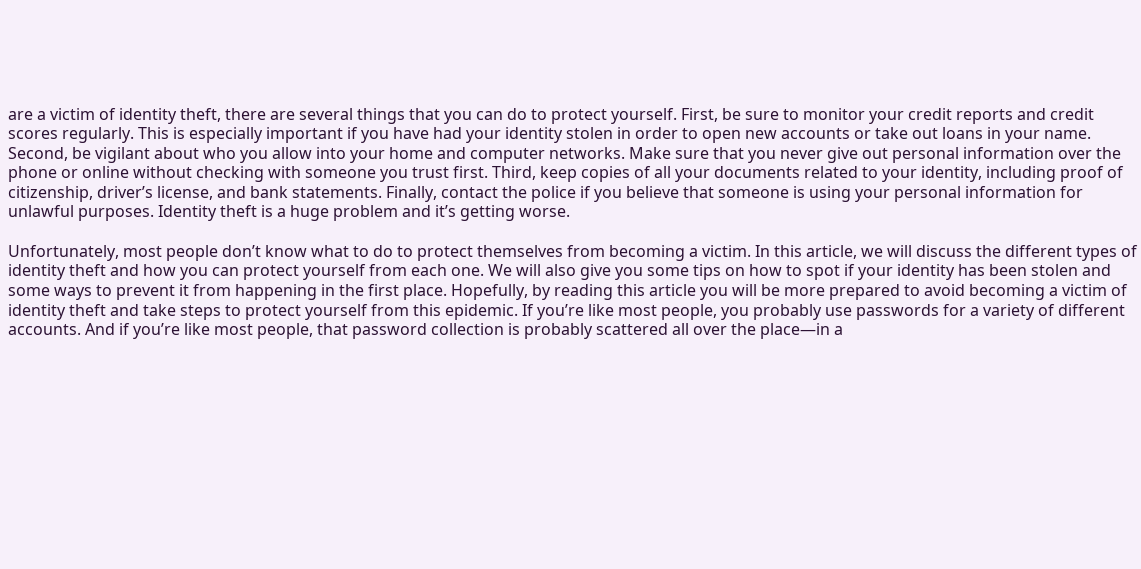are a victim of identity theft, there are several things that you can do to protect yourself. First, be sure to monitor your credit reports and credit scores regularly. This is especially important if you have had your identity stolen in order to open new accounts or take out loans in your name. Second, be vigilant about who you allow into your home and computer networks. Make sure that you never give out personal information over the phone or online without checking with someone you trust first. Third, keep copies of all your documents related to your identity, including proof of citizenship, driver’s license, and bank statements. Finally, contact the police if you believe that someone is using your personal information for unlawful purposes. Identity theft is a huge problem and it’s getting worse.

Unfortunately, most people don’t know what to do to protect themselves from becoming a victim. In this article, we will discuss the different types of identity theft and how you can protect yourself from each one. We will also give you some tips on how to spot if your identity has been stolen and some ways to prevent it from happening in the first place. Hopefully, by reading this article you will be more prepared to avoid becoming a victim of identity theft and take steps to protect yourself from this epidemic. If you’re like most people, you probably use passwords for a variety of different accounts. And if you’re like most people, that password collection is probably scattered all over the place—in a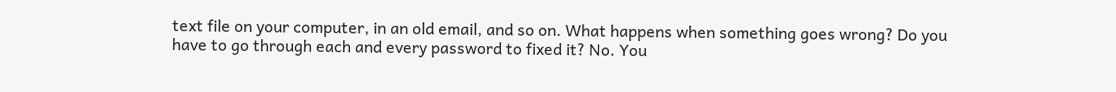text file on your computer, in an old email, and so on. What happens when something goes wrong? Do you have to go through each and every password to fixed it? No. You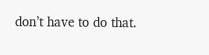don’t have to do that.